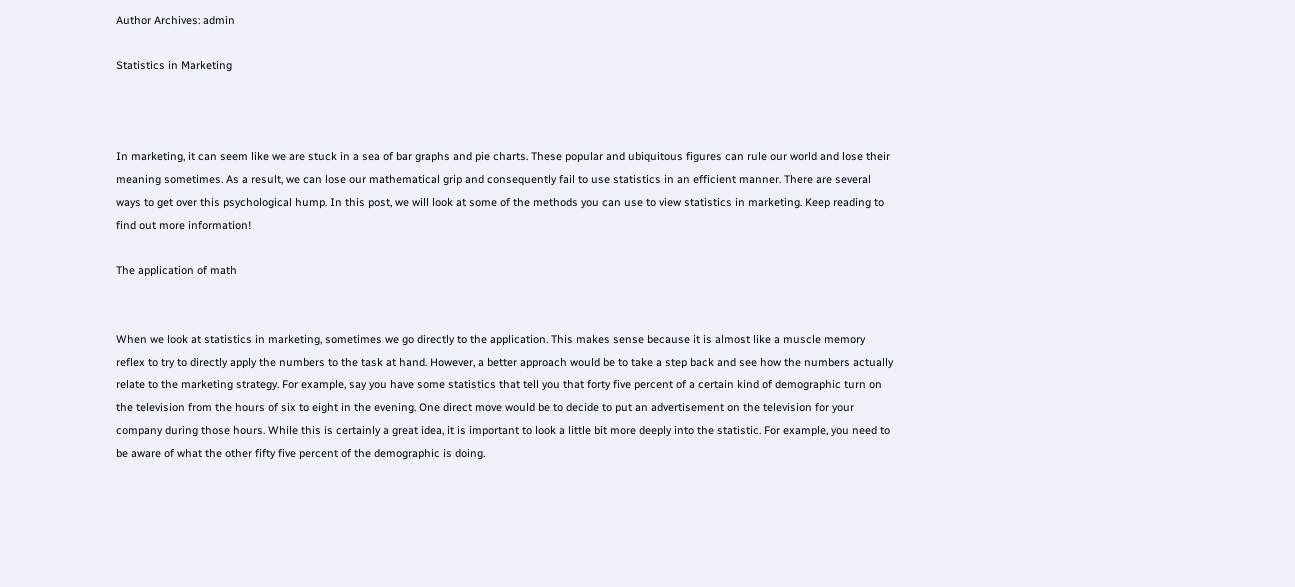Author Archives: admin

Statistics in Marketing



In marketing, it can seem like we are stuck in a sea of bar graphs and pie charts. These popular and ubiquitous figures can rule our world and lose their meaning sometimes. As a result, we can lose our mathematical grip and consequently fail to use statistics in an efficient manner. There are several ways to get over this psychological hump. In this post, we will look at some of the methods you can use to view statistics in marketing. Keep reading to find out more information!

The application of math


When we look at statistics in marketing, sometimes we go directly to the application. This makes sense because it is almost like a muscle memory reflex to try to directly apply the numbers to the task at hand. However, a better approach would be to take a step back and see how the numbers actually relate to the marketing strategy. For example, say you have some statistics that tell you that forty five percent of a certain kind of demographic turn on the television from the hours of six to eight in the evening. One direct move would be to decide to put an advertisement on the television for your company during those hours. While this is certainly a great idea, it is important to look a little bit more deeply into the statistic. For example, you need to be aware of what the other fifty five percent of the demographic is doing.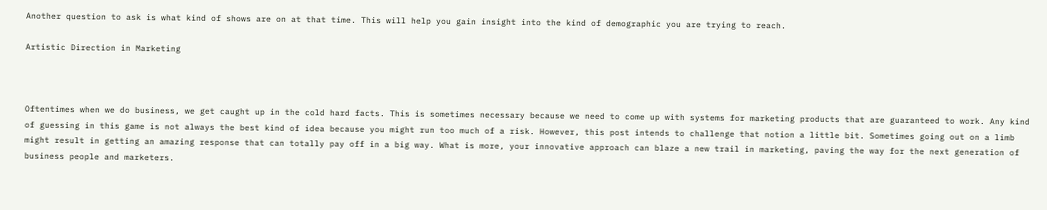Another question to ask is what kind of shows are on at that time. This will help you gain insight into the kind of demographic you are trying to reach.

Artistic Direction in Marketing



Oftentimes when we do business, we get caught up in the cold hard facts. This is sometimes necessary because we need to come up with systems for marketing products that are guaranteed to work. Any kind of guessing in this game is not always the best kind of idea because you might run too much of a risk. However, this post intends to challenge that notion a little bit. Sometimes going out on a limb might result in getting an amazing response that can totally pay off in a big way. What is more, your innovative approach can blaze a new trail in marketing, paving the way for the next generation of business people and marketers.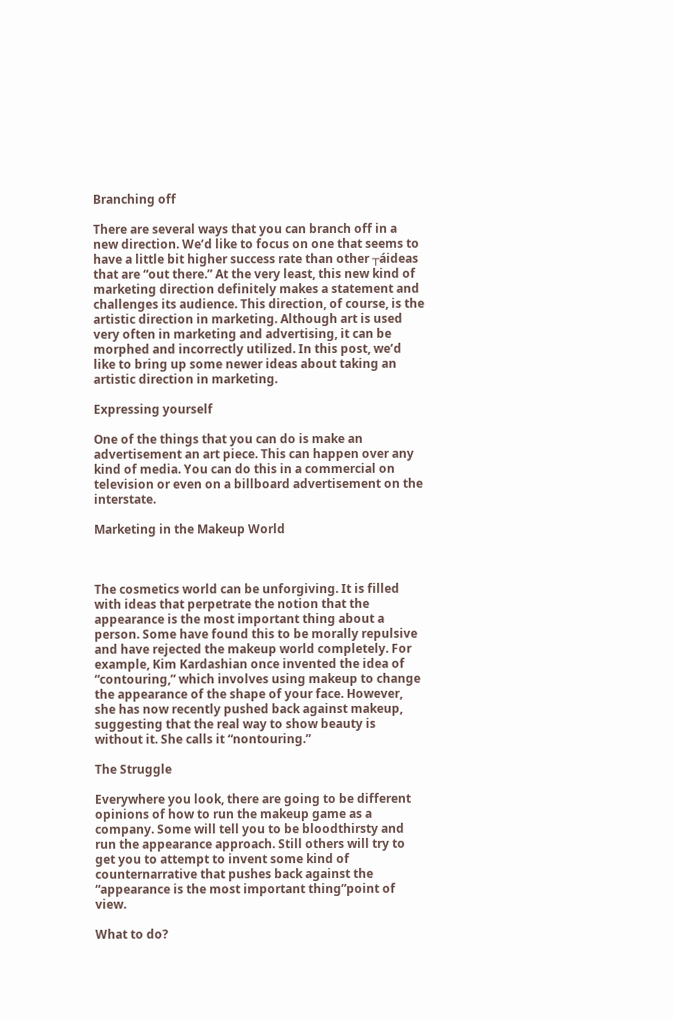Branching off

There are several ways that you can branch off in a new direction. We’d like to focus on one that seems to have a little bit higher success rate than other ┬áideas that are “out there.” At the very least, this new kind of marketing direction definitely makes a statement and challenges its audience. This direction, of course, is the artistic direction in marketing. Although art is used very often in marketing and advertising, it can be morphed and incorrectly utilized. In this post, we’d like to bring up some newer ideas about taking an artistic direction in marketing.

Expressing yourself

One of the things that you can do is make an advertisement an art piece. This can happen over any kind of media. You can do this in a commercial on television or even on a billboard advertisement on the interstate.

Marketing in the Makeup World



The cosmetics world can be unforgiving. It is filled with ideas that perpetrate the notion that the appearance is the most important thing about a person. Some have found this to be morally repulsive and have rejected the makeup world completely. For example, Kim Kardashian once invented the idea of “contouring,” which involves using makeup to change the appearance of the shape of your face. However, she has now recently pushed back against makeup, suggesting that the real way to show beauty is without it. She calls it “nontouring.”

The Struggle

Everywhere you look, there are going to be different opinions of how to run the makeup game as a company. Some will tell you to be bloodthirsty and run the appearance approach. Still others will try to get you to attempt to invent some kind of counternarrative that pushes back against the “appearance is the most important thing”point of view.

What to do?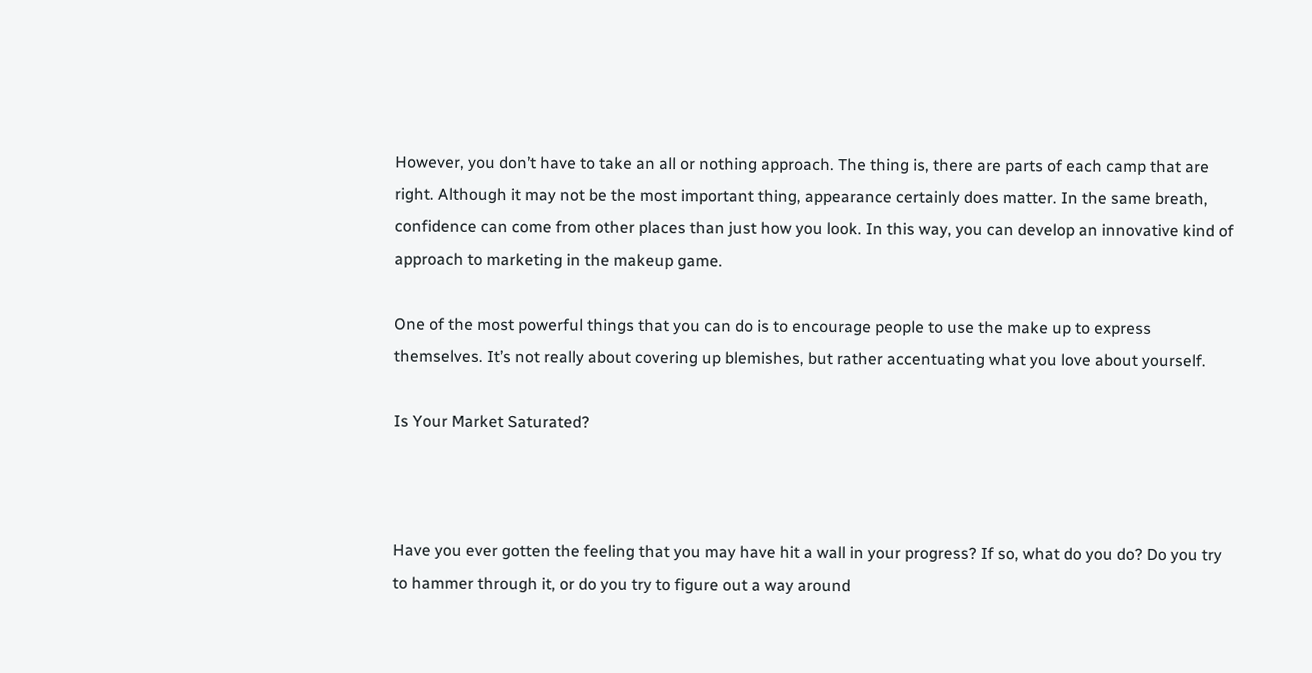However, you don’t have to take an all or nothing approach. The thing is, there are parts of each camp that are right. Although it may not be the most important thing, appearance certainly does matter. In the same breath, confidence can come from other places than just how you look. In this way, you can develop an innovative kind of approach to marketing in the makeup game.

One of the most powerful things that you can do is to encourage people to use the make up to express themselves. It’s not really about covering up blemishes, but rather accentuating what you love about yourself.

Is Your Market Saturated?



Have you ever gotten the feeling that you may have hit a wall in your progress? If so, what do you do? Do you try to hammer through it, or do you try to figure out a way around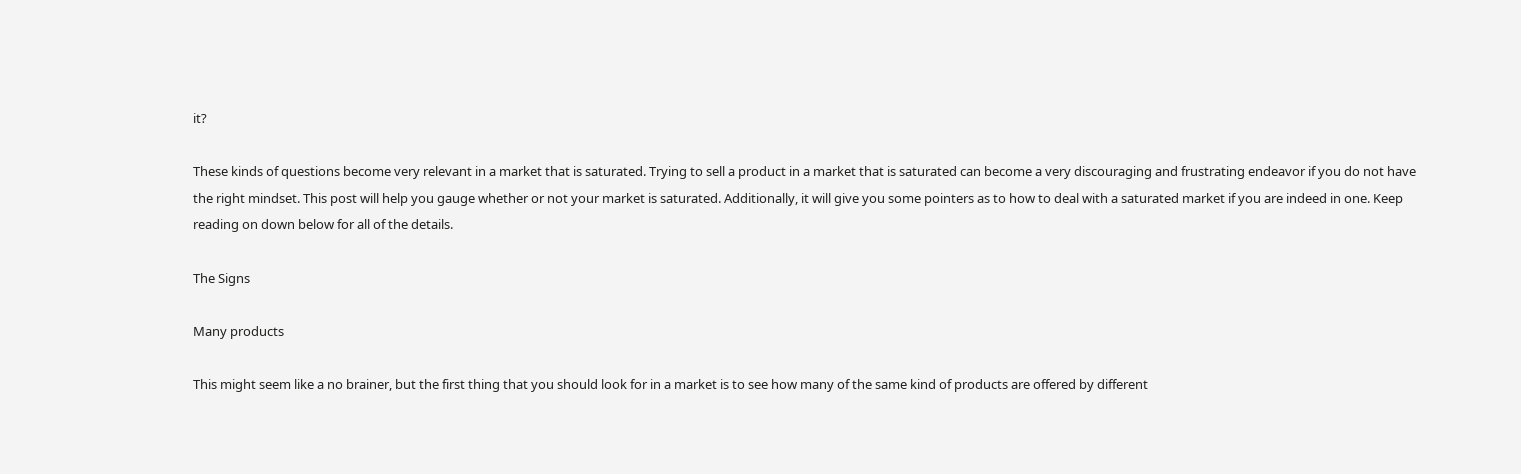it?

These kinds of questions become very relevant in a market that is saturated. Trying to sell a product in a market that is saturated can become a very discouraging and frustrating endeavor if you do not have the right mindset. This post will help you gauge whether or not your market is saturated. Additionally, it will give you some pointers as to how to deal with a saturated market if you are indeed in one. Keep reading on down below for all of the details.

The Signs

Many products

This might seem like a no brainer, but the first thing that you should look for in a market is to see how many of the same kind of products are offered by different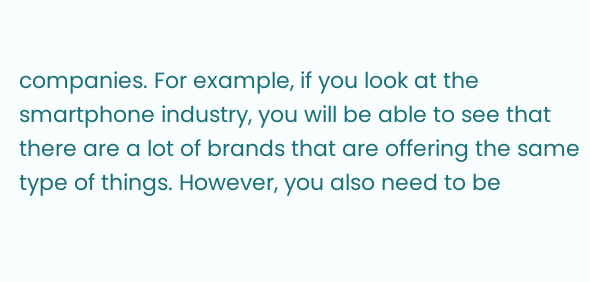companies. For example, if you look at the smartphone industry, you will be able to see that there are a lot of brands that are offering the same type of things. However, you also need to be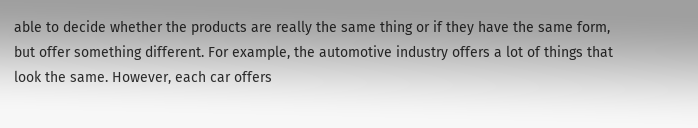able to decide whether the products are really the same thing or if they have the same form, but offer something different. For example, the automotive industry offers a lot of things that look the same. However, each car offers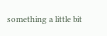something a little bit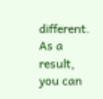different. As a result, you can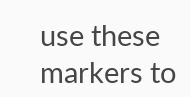use these markers to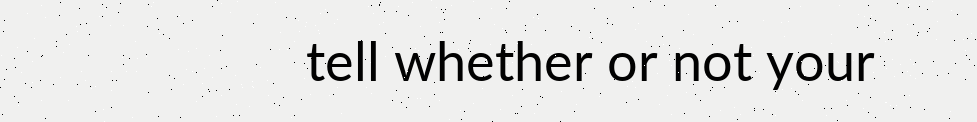tell whether or not your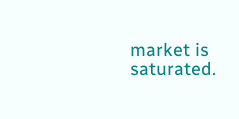market is saturated.